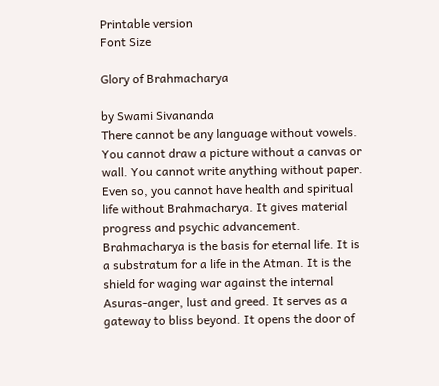Printable version
Font Size

Glory of Brahmacharya

by Swami Sivananda
There cannot be any language without vowels. You cannot draw a picture without a canvas or wall. You cannot write anything without paper. Even so, you cannot have health and spiritual life without Brahmacharya. It gives material progress and psychic advancement. Brahmacharya is the basis for eternal life. It is a substratum for a life in the Atman. It is the shield for waging war against the internal Asuras-anger, lust and greed. It serves as a gateway to bliss beyond. It opens the door of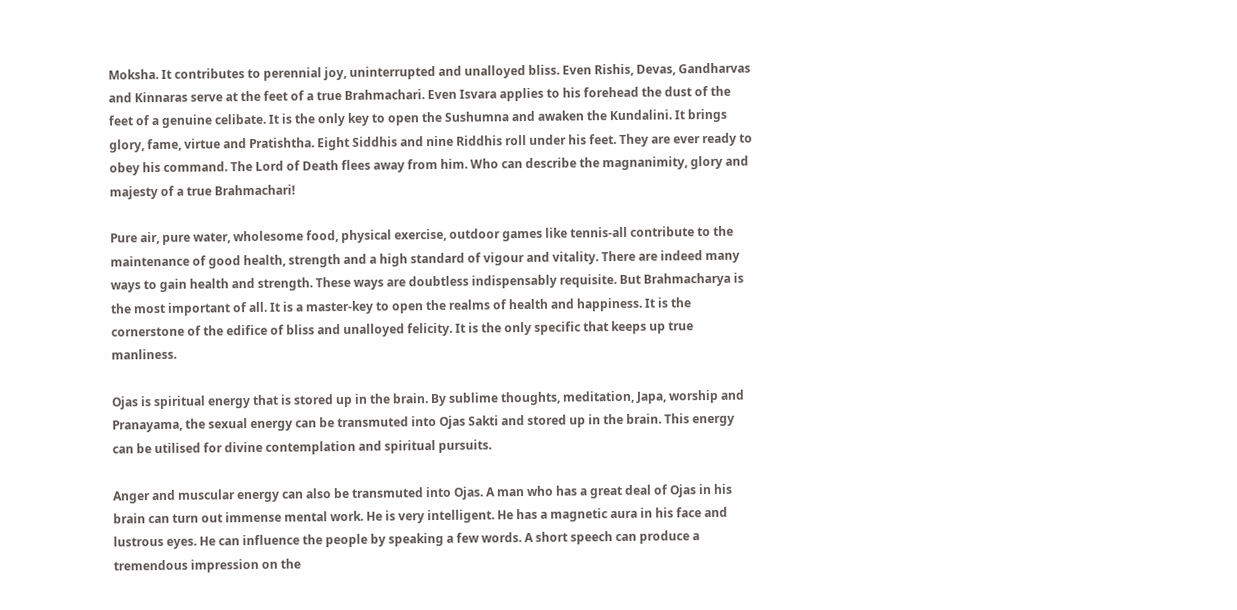Moksha. It contributes to perennial joy, uninterrupted and unalloyed bliss. Even Rishis, Devas, Gandharvas and Kinnaras serve at the feet of a true Brahmachari. Even Isvara applies to his forehead the dust of the feet of a genuine celibate. It is the only key to open the Sushumna and awaken the Kundalini. It brings glory, fame, virtue and Pratishtha. Eight Siddhis and nine Riddhis roll under his feet. They are ever ready to obey his command. The Lord of Death flees away from him. Who can describe the magnanimity, glory and majesty of a true Brahmachari!

Pure air, pure water, wholesome food, physical exercise, outdoor games like tennis-all contribute to the maintenance of good health, strength and a high standard of vigour and vitality. There are indeed many ways to gain health and strength. These ways are doubtless indispensably requisite. But Brahmacharya is the most important of all. It is a master-key to open the realms of health and happiness. It is the cornerstone of the edifice of bliss and unalloyed felicity. It is the only specific that keeps up true manliness.

Ojas is spiritual energy that is stored up in the brain. By sublime thoughts, meditation, Japa, worship and Pranayama, the sexual energy can be transmuted into Ojas Sakti and stored up in the brain. This energy can be utilised for divine contemplation and spiritual pursuits.

Anger and muscular energy can also be transmuted into Ojas. A man who has a great deal of Ojas in his brain can turn out immense mental work. He is very intelligent. He has a magnetic aura in his face and lustrous eyes. He can influence the people by speaking a few words. A short speech can produce a tremendous impression on the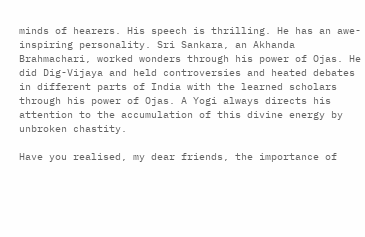minds of hearers. His speech is thrilling. He has an awe-inspiring personality. Sri Sankara, an Akhanda Brahmachari, worked wonders through his power of Ojas. He did Dig-Vijaya and held controversies and heated debates in different parts of India with the learned scholars through his power of Ojas. A Yogi always directs his attention to the accumulation of this divine energy by unbroken chastity.

Have you realised, my dear friends, the importance of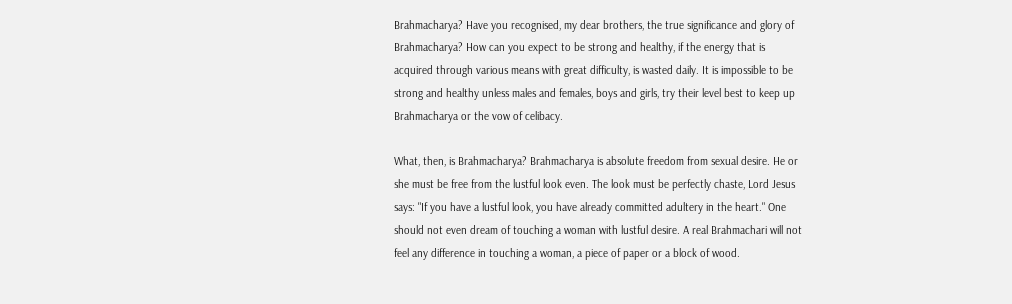Brahmacharya? Have you recognised, my dear brothers, the true significance and glory of Brahmacharya? How can you expect to be strong and healthy, if the energy that is acquired through various means with great difficulty, is wasted daily. It is impossible to be strong and healthy unless males and females, boys and girls, try their level best to keep up Brahmacharya or the vow of celibacy.

What, then, is Brahmacharya? Brahmacharya is absolute freedom from sexual desire. He or she must be free from the lustful look even. The look must be perfectly chaste, Lord Jesus says: "If you have a lustful look, you have already committed adultery in the heart." One should not even dream of touching a woman with lustful desire. A real Brahmachari will not feel any difference in touching a woman, a piece of paper or a block of wood.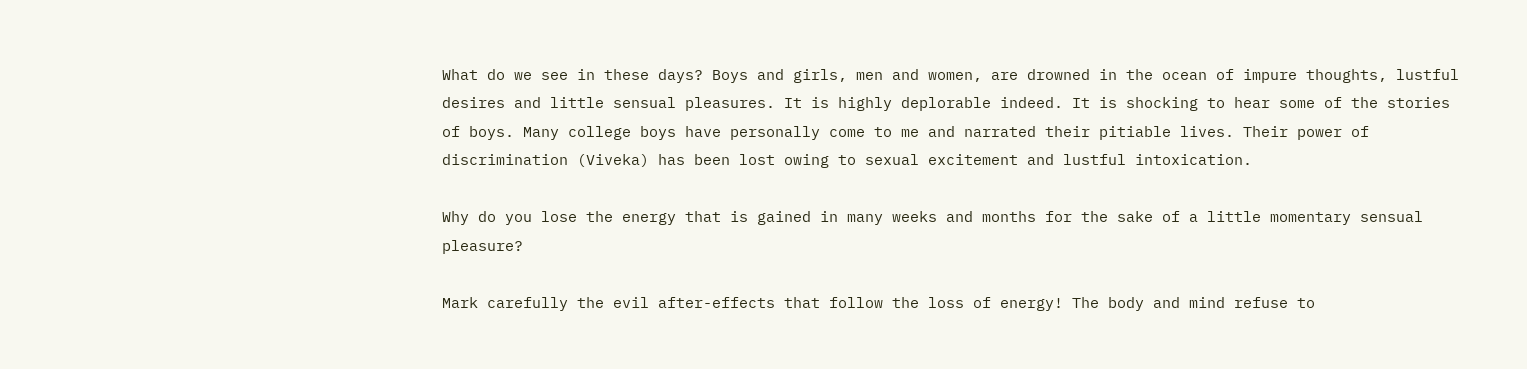What do we see in these days? Boys and girls, men and women, are drowned in the ocean of impure thoughts, lustful desires and little sensual pleasures. It is highly deplorable indeed. It is shocking to hear some of the stories of boys. Many college boys have personally come to me and narrated their pitiable lives. Their power of discrimination (Viveka) has been lost owing to sexual excitement and lustful intoxication.

Why do you lose the energy that is gained in many weeks and months for the sake of a little momentary sensual pleasure?

Mark carefully the evil after-effects that follow the loss of energy! The body and mind refuse to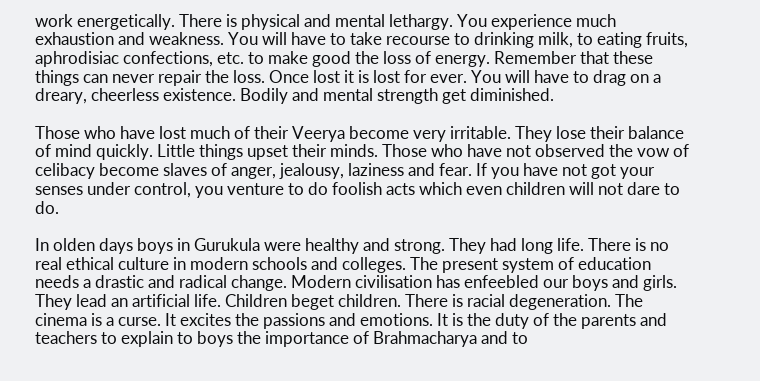work energetically. There is physical and mental lethargy. You experience much exhaustion and weakness. You will have to take recourse to drinking milk, to eating fruits, aphrodisiac confections, etc. to make good the loss of energy. Remember that these things can never repair the loss. Once lost it is lost for ever. You will have to drag on a dreary, cheerless existence. Bodily and mental strength get diminished.

Those who have lost much of their Veerya become very irritable. They lose their balance of mind quickly. Little things upset their minds. Those who have not observed the vow of celibacy become slaves of anger, jealousy, laziness and fear. If you have not got your senses under control, you venture to do foolish acts which even children will not dare to do.

In olden days boys in Gurukula were healthy and strong. They had long life. There is no real ethical culture in modern schools and colleges. The present system of education needs a drastic and radical change. Modern civilisation has enfeebled our boys and girls. They lead an artificial life. Children beget children. There is racial degeneration. The cinema is a curse. It excites the passions and emotions. It is the duty of the parents and teachers to explain to boys the importance of Brahmacharya and to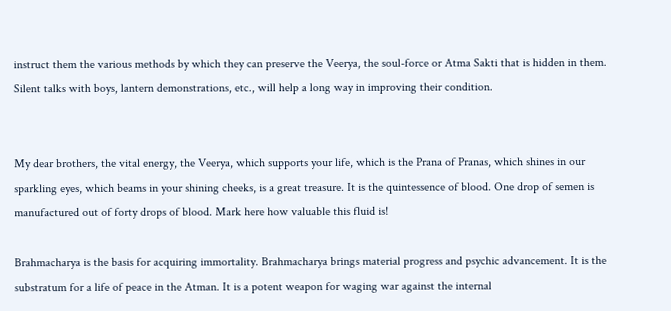instruct them the various methods by which they can preserve the Veerya, the soul-force or Atma Sakti that is hidden in them. Silent talks with boys, lantern demonstrations, etc., will help a long way in improving their condition.


My dear brothers, the vital energy, the Veerya, which supports your life, which is the Prana of Pranas, which shines in our sparkling eyes, which beams in your shining cheeks, is a great treasure. It is the quintessence of blood. One drop of semen is manufactured out of forty drops of blood. Mark here how valuable this fluid is!

Brahmacharya is the basis for acquiring immortality. Brahmacharya brings material progress and psychic advancement. It is the substratum for a life of peace in the Atman. It is a potent weapon for waging war against the internal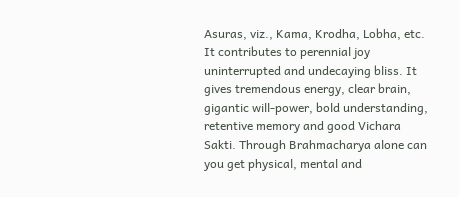Asuras, viz., Kama, Krodha, Lobha, etc. It contributes to perennial joy uninterrupted and undecaying bliss. It gives tremendous energy, clear brain, gigantic will-power, bold understanding, retentive memory and good Vichara Sakti. Through Brahmacharya alone can you get physical, mental and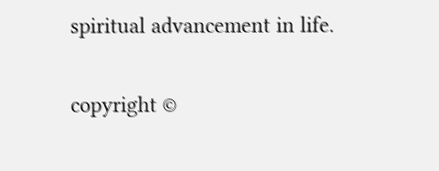spiritual advancement in life.

copyright ©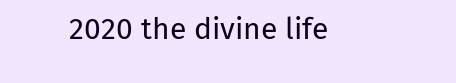2020 the divine life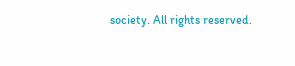society. All rights reserved.